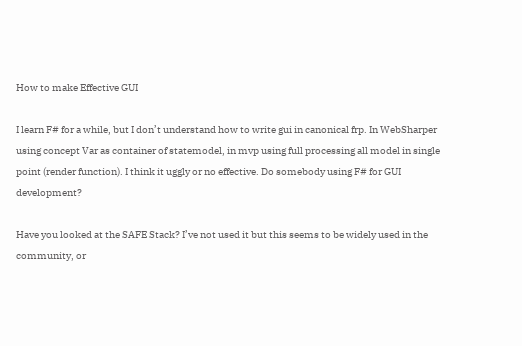How to make Effective GUI

I learn F# for a while, but I don’t understand how to write gui in canonical frp. In WebSharper using concept Var as container of statemodel, in mvp using full processing all model in single point (render function). I think it uggly or no effective. Do somebody using F# for GUI development?

Have you looked at the SAFE Stack? I’ve not used it but this seems to be widely used in the community, or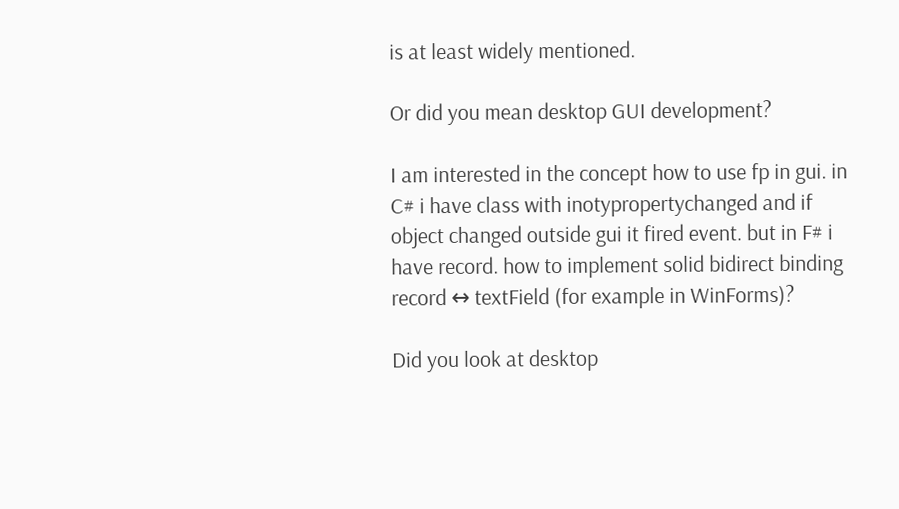is at least widely mentioned.

Or did you mean desktop GUI development?

I am interested in the concept how to use fp in gui. in C# i have class with inotypropertychanged and if object changed outside gui it fired event. but in F# i have record. how to implement solid bidirect binding record ↔ textField (for example in WinForms)?

Did you look at desktop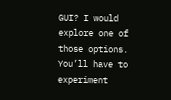GUI? I would explore one of those options. You’ll have to experiment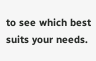to see which best suits your needs.